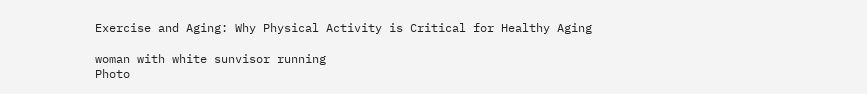Exercise and Aging: Why Physical Activity is Critical for Healthy Aging

woman with white sunvisor running
Photo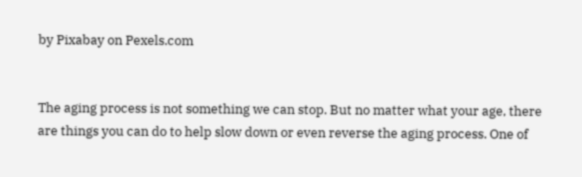by Pixabay on Pexels.com


The aging process is not something we can stop. But no matter what your age, there are things you can do to help slow down or even reverse the aging process. One of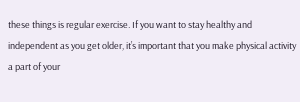these things is regular exercise. If you want to stay healthy and independent as you get older, it’s important that you make physical activity a part of your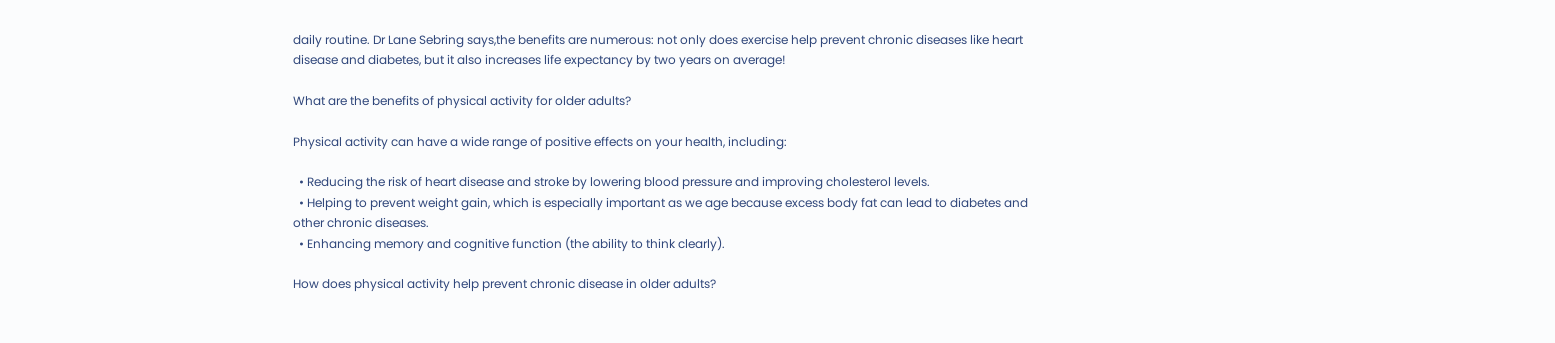daily routine. Dr Lane Sebring says,the benefits are numerous: not only does exercise help prevent chronic diseases like heart disease and diabetes, but it also increases life expectancy by two years on average!

What are the benefits of physical activity for older adults?

Physical activity can have a wide range of positive effects on your health, including:

  • Reducing the risk of heart disease and stroke by lowering blood pressure and improving cholesterol levels.
  • Helping to prevent weight gain, which is especially important as we age because excess body fat can lead to diabetes and other chronic diseases.
  • Enhancing memory and cognitive function (the ability to think clearly).

How does physical activity help prevent chronic disease in older adults?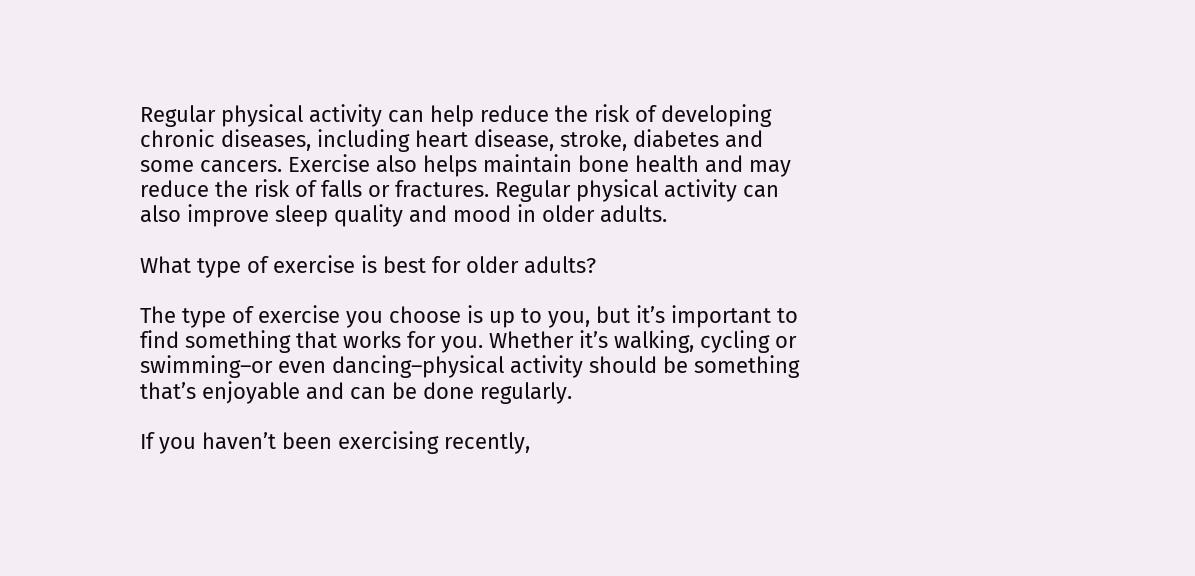Regular physical activity can help reduce the risk of developing chronic diseases, including heart disease, stroke, diabetes and some cancers. Exercise also helps maintain bone health and may reduce the risk of falls or fractures. Regular physical activity can also improve sleep quality and mood in older adults.

What type of exercise is best for older adults?

The type of exercise you choose is up to you, but it’s important to find something that works for you. Whether it’s walking, cycling or swimming–or even dancing–physical activity should be something that’s enjoyable and can be done regularly.

If you haven’t been exercising recently,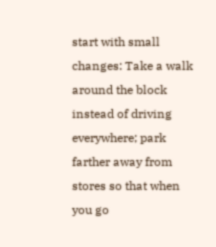start with small changes: Take a walk around the block instead of driving everywhere; park farther away from stores so that when you go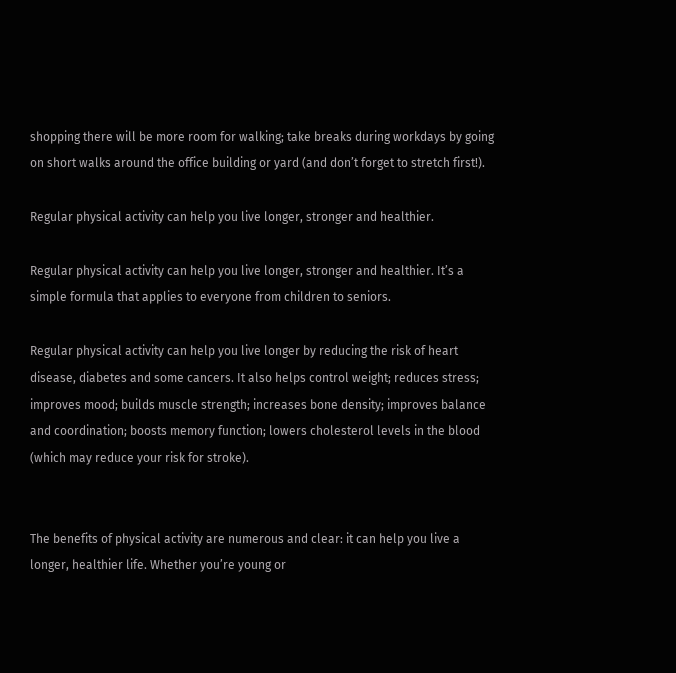shopping there will be more room for walking; take breaks during workdays by going on short walks around the office building or yard (and don’t forget to stretch first!).

Regular physical activity can help you live longer, stronger and healthier.

Regular physical activity can help you live longer, stronger and healthier. It’s a simple formula that applies to everyone from children to seniors.

Regular physical activity can help you live longer by reducing the risk of heart disease, diabetes and some cancers. It also helps control weight; reduces stress; improves mood; builds muscle strength; increases bone density; improves balance and coordination; boosts memory function; lowers cholesterol levels in the blood (which may reduce your risk for stroke).


The benefits of physical activity are numerous and clear: it can help you live a longer, healthier life. Whether you’re young or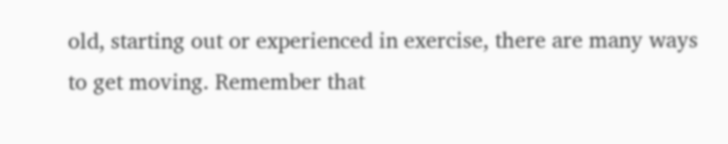old, starting out or experienced in exercise, there are many ways to get moving. Remember that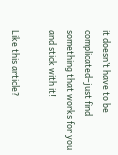it doesn’t have to be complicated–just find something that works for you and stick with it!

Like this article?